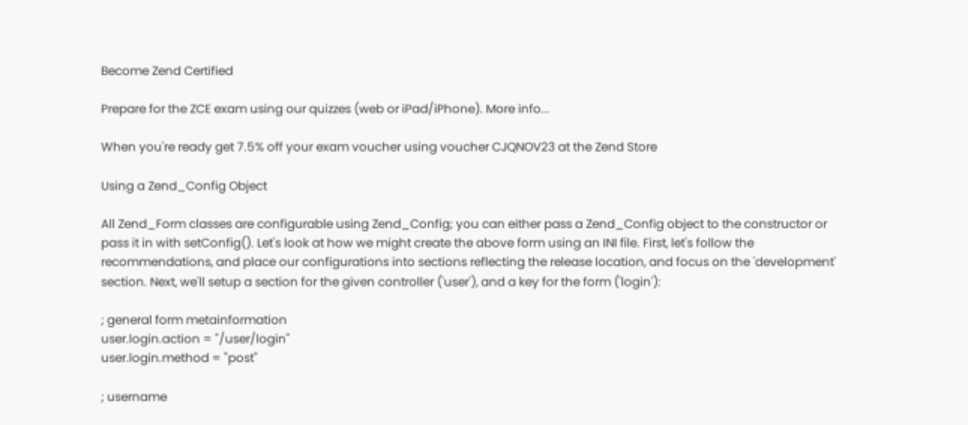Become Zend Certified

Prepare for the ZCE exam using our quizzes (web or iPad/iPhone). More info...

When you're ready get 7.5% off your exam voucher using voucher CJQNOV23 at the Zend Store

Using a Zend_Config Object

All Zend_Form classes are configurable using Zend_Config; you can either pass a Zend_Config object to the constructor or pass it in with setConfig(). Let's look at how we might create the above form using an INI file. First, let's follow the recommendations, and place our configurations into sections reflecting the release location, and focus on the 'development' section. Next, we'll setup a section for the given controller ('user'), and a key for the form ('login'):

; general form metainformation
user.login.action = "/user/login"
user.login.method = "post"

; username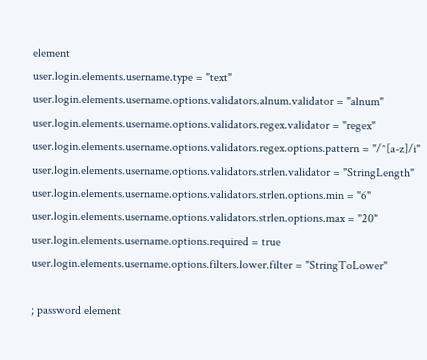element
user.login.elements.username.type = "text"
user.login.elements.username.options.validators.alnum.validator = "alnum"
user.login.elements.username.options.validators.regex.validator = "regex"
user.login.elements.username.options.validators.regex.options.pattern = "/^[a-z]/i"
user.login.elements.username.options.validators.strlen.validator = "StringLength"
user.login.elements.username.options.validators.strlen.options.min = "6"
user.login.elements.username.options.validators.strlen.options.max = "20"
user.login.elements.username.options.required = true
user.login.elements.username.options.filters.lower.filter = "StringToLower"

; password element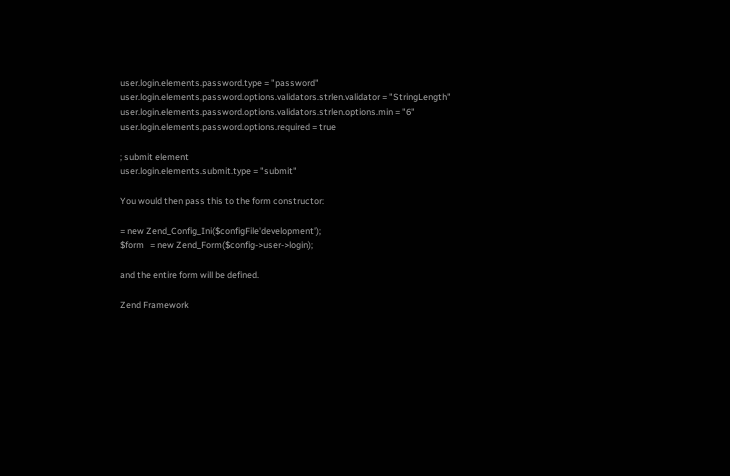user.login.elements.password.type = "password"
user.login.elements.password.options.validators.strlen.validator = "StringLength"
user.login.elements.password.options.validators.strlen.options.min = "6"
user.login.elements.password.options.required = true

; submit element
user.login.elements.submit.type = "submit"

You would then pass this to the form constructor:

= new Zend_Config_Ini($configFile'development');
$form   = new Zend_Form($config->user->login);

and the entire form will be defined.

Zend Framework